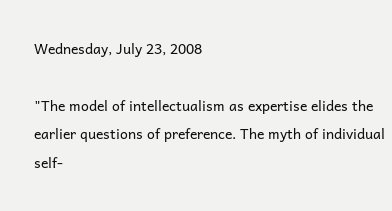Wednesday, July 23, 2008

"The model of intellectualism as expertise elides the earlier questions of preference. The myth of individual self-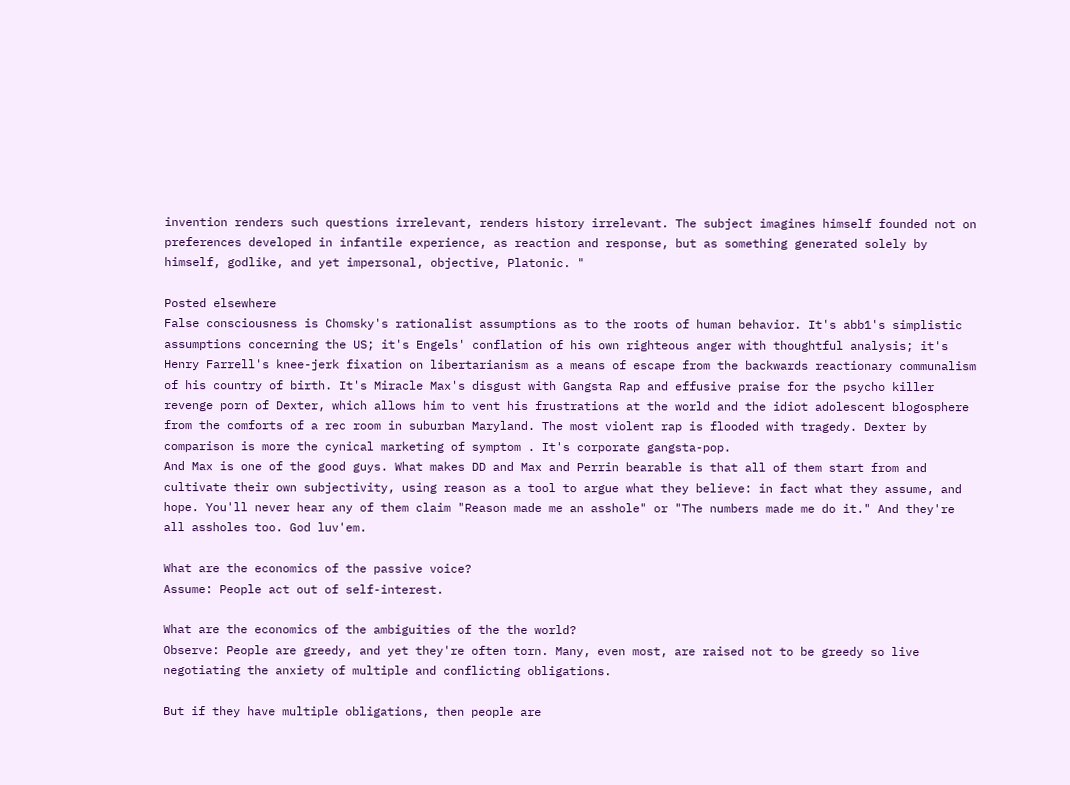invention renders such questions irrelevant, renders history irrelevant. The subject imagines himself founded not on preferences developed in infantile experience, as reaction and response, but as something generated solely by himself, godlike, and yet impersonal, objective, Platonic. "

Posted elsewhere
False consciousness is Chomsky's rationalist assumptions as to the roots of human behavior. It's abb1's simplistic assumptions concerning the US; it's Engels' conflation of his own righteous anger with thoughtful analysis; it's Henry Farrell's knee-jerk fixation on libertarianism as a means of escape from the backwards reactionary communalism of his country of birth. It's Miracle Max's disgust with Gangsta Rap and effusive praise for the psycho killer revenge porn of Dexter, which allows him to vent his frustrations at the world and the idiot adolescent blogosphere from the comforts of a rec room in suburban Maryland. The most violent rap is flooded with tragedy. Dexter by comparison is more the cynical marketing of symptom . It's corporate gangsta-pop.
And Max is one of the good guys. What makes DD and Max and Perrin bearable is that all of them start from and cultivate their own subjectivity, using reason as a tool to argue what they believe: in fact what they assume, and hope. You'll never hear any of them claim "Reason made me an asshole" or "The numbers made me do it." And they're all assholes too. God luv'em.

What are the economics of the passive voice?
Assume: People act out of self-interest.

What are the economics of the ambiguities of the the world?
Observe: People are greedy, and yet they're often torn. Many, even most, are raised not to be greedy so live negotiating the anxiety of multiple and conflicting obligations.

But if they have multiple obligations, then people are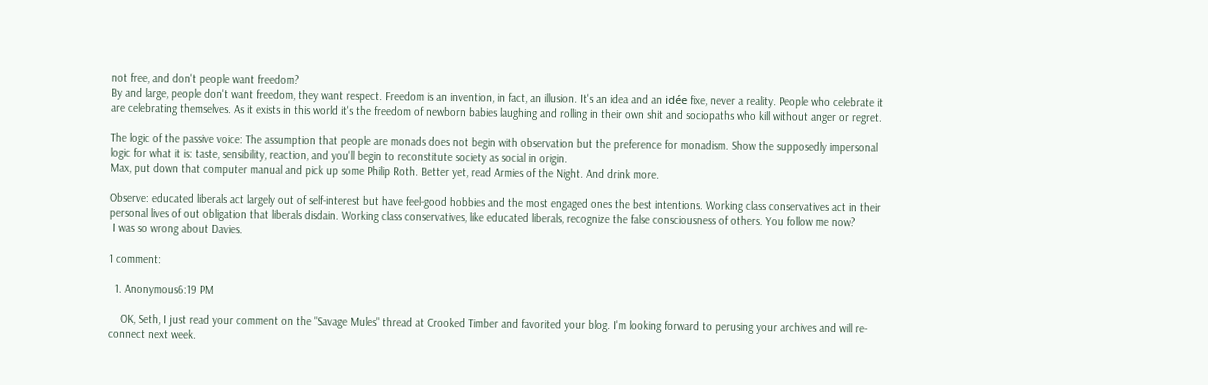not free, and don't people want freedom?
By and large, people don't want freedom, they want respect. Freedom is an invention, in fact, an illusion. It's an idea and an idée fixe, never a reality. People who celebrate it are celebrating themselves. As it exists in this world it's the freedom of newborn babies laughing and rolling in their own shit and sociopaths who kill without anger or regret.

The logic of the passive voice: The assumption that people are monads does not begin with observation but the preference for monadism. Show the supposedly impersonal logic for what it is: taste, sensibility, reaction, and you'll begin to reconstitute society as social in origin.
Max, put down that computer manual and pick up some Philip Roth. Better yet, read Armies of the Night. And drink more.

Observe: educated liberals act largely out of self-interest but have feel-good hobbies and the most engaged ones the best intentions. Working class conservatives act in their personal lives of out obligation that liberals disdain. Working class conservatives, like educated liberals, recognize the false consciousness of others. You follow me now?
 I was so wrong about Davies.

1 comment:

  1. Anonymous6:19 PM

    OK, Seth, I just read your comment on the "Savage Mules" thread at Crooked Timber and favorited your blog. I'm looking forward to perusing your archives and will re-connect next week.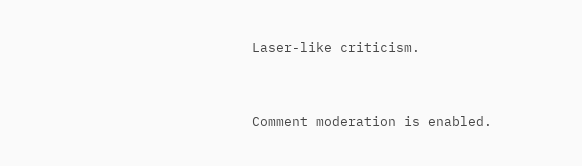Laser-like criticism.


Comment moderation is enabled.